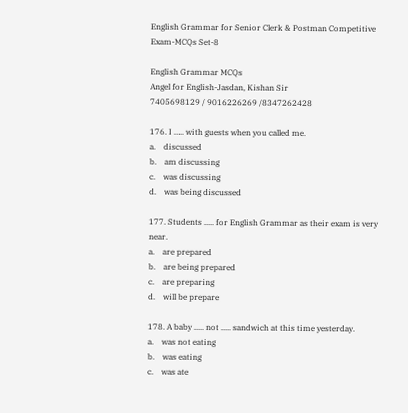English Grammar for Senior Clerk & Postman Competitive Exam-MCQs Set-8

English Grammar MCQs
Angel for English-Jasdan, Kishan Sir
7405698129 / 9016226269 /8347262428

176. I ….. with guests when you called me.
a.    discussed
b.    am discussing
c.    was discussing
d.    was being discussed

177. Students ..... for English Grammar as their exam is very near.
a.    are prepared
b.    are being prepared
c.    are preparing
d.    will be prepare

178. A baby ..... not ..... sandwich at this time yesterday.
a.    was not eating
b.    was eating
c.    was ate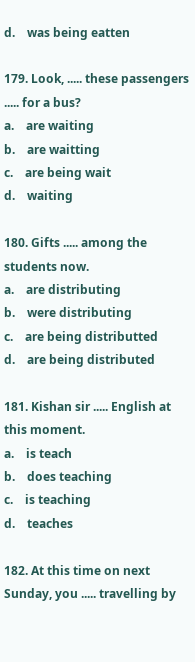d.    was being eatten

179. Look, ..... these passengers ..... for a bus?
a.    are waiting
b.    are waitting
c.    are being wait
d.    waiting

180. Gifts ..... among the students now.
a.    are distributing
b.    were distributing
c.    are being distributted
d.    are being distributed

181. Kishan sir ..... English at this moment.
a.    is teach
b.    does teaching
c.    is teaching
d.    teaches

182. At this time on next Sunday, you ..... travelling by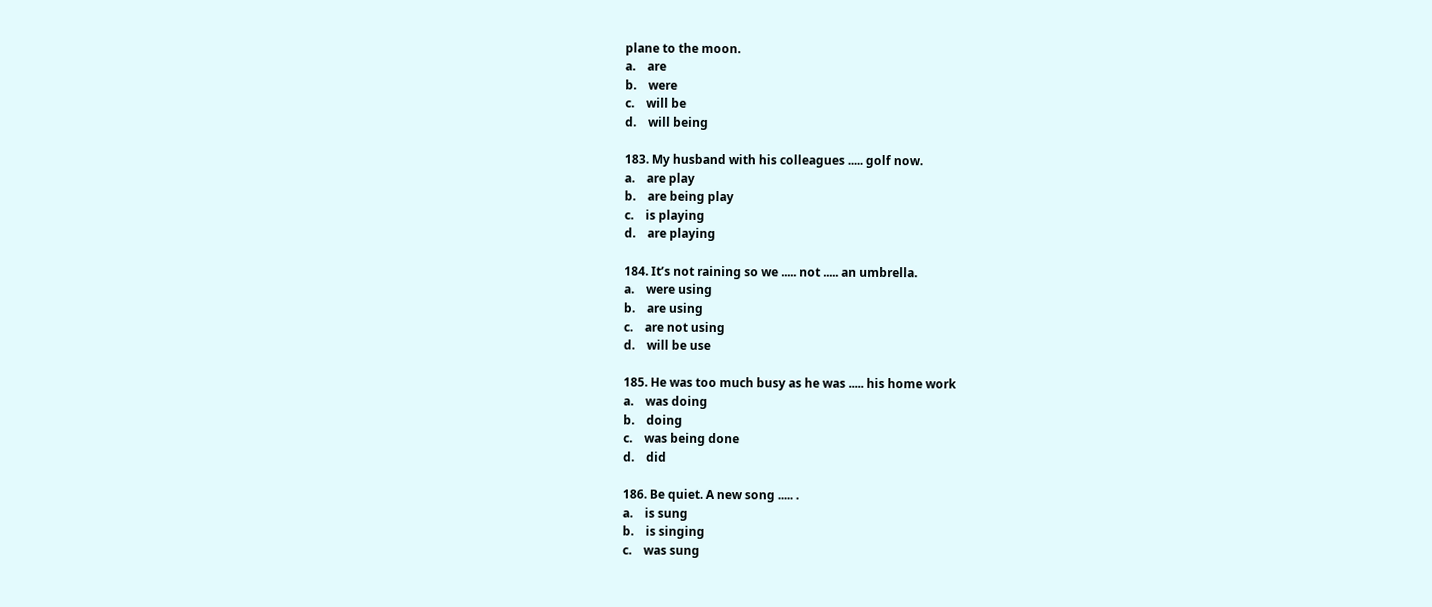plane to the moon.
a.    are
b.    were
c.    will be
d.    will being

183. My husband with his colleagues ..... golf now.
a.    are play
b.    are being play
c.    is playing
d.    are playing

184. It’s not raining so we ..... not ..... an umbrella.
a.    were using
b.    are using
c.    are not using
d.    will be use

185. He was too much busy as he was ..... his home work
a.    was doing
b.    doing
c.    was being done
d.    did

186. Be quiet. A new song ..... .
a.    is sung
b.    is singing
c.    was sung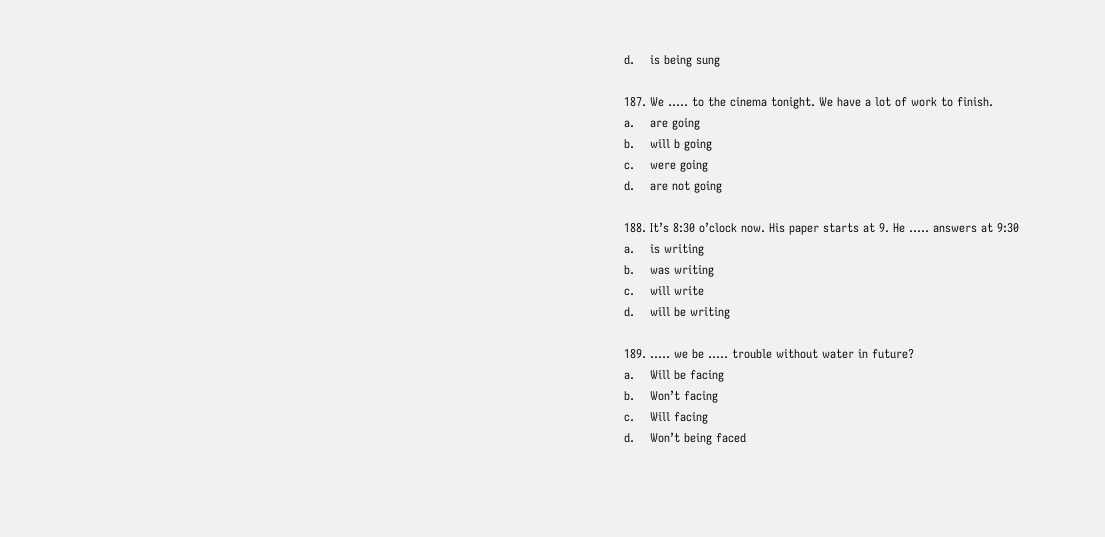d.    is being sung

187. We ..... to the cinema tonight. We have a lot of work to finish.
a.    are going
b.    will b going
c.    were going
d.    are not going

188. It’s 8:30 o’clock now. His paper starts at 9. He ..... answers at 9:30
a.    is writing
b.    was writing
c.    will write
d.    will be writing

189. ..... we be ..... trouble without water in future?
a.    Will be facing
b.    Won’t facing
c.    Will facing
d.    Won’t being faced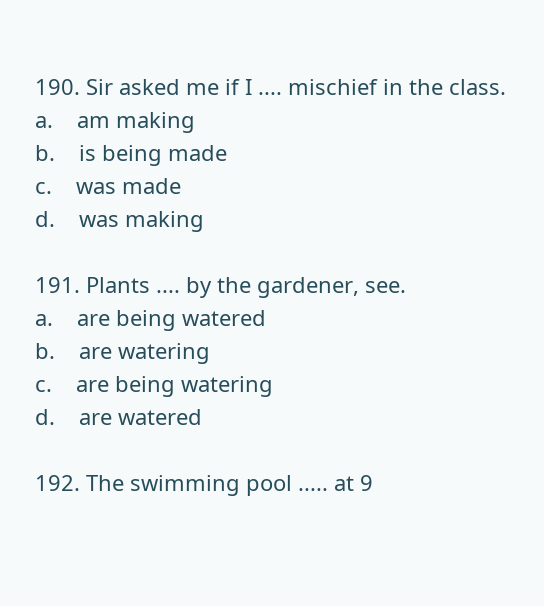190. Sir asked me if I .... mischief in the class.
a.    am making
b.    is being made
c.    was made
d.    was making

191. Plants .... by the gardener, see.
a.    are being watered
b.    are watering
c.    are being watering
d.    are watered

192. The swimming pool ..... at 9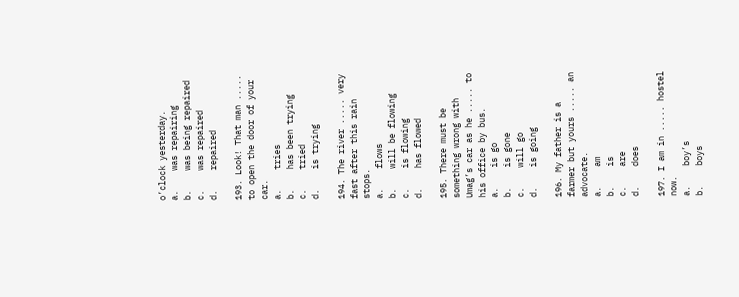o’clock yesterday.
a.    was repairing
b.    was being repaired
c.    was repaired
d.    repaired

193. Look! That man ..... to open the door of your car.
a.    tries
b.    has been trying
c.    tried
d.    is trying

194. The river ..... very fast after this rain stops.
a.    flows
b.    will be flowing
c.    is flowing
d.    has flowed

195. There must be something wrong with Umag’s car as he ..... to his office by bus.
a.    is go
b.    is gone
c.    will go
d.    is going

196. My father is a farmer but yours ..... an advocate.
a.    am
b.    is
c.    are
d.    does

197. I am in ..... hostel now.
a.    boy’s
b.    boys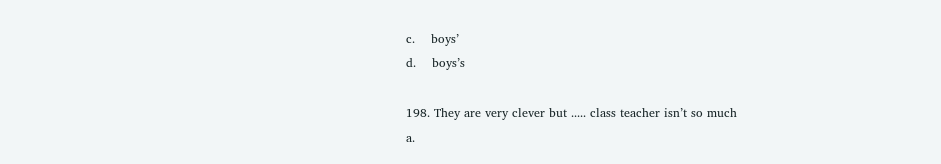c.    boys’
d.    boys’s

198. They are very clever but ..... class teacher isn’t so much
a.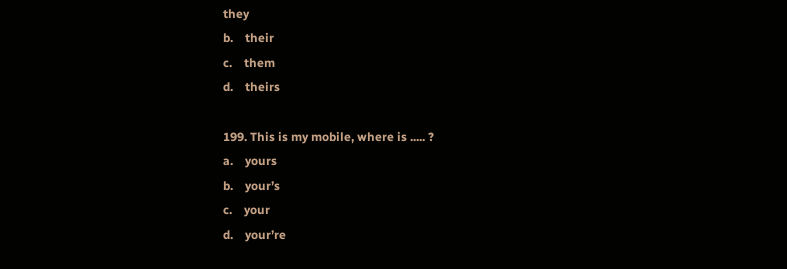they
b.    their
c.    them
d.    theirs

199. This is my mobile, where is ..... ?
a.    yours
b.    your’s
c.    your
d.    your’re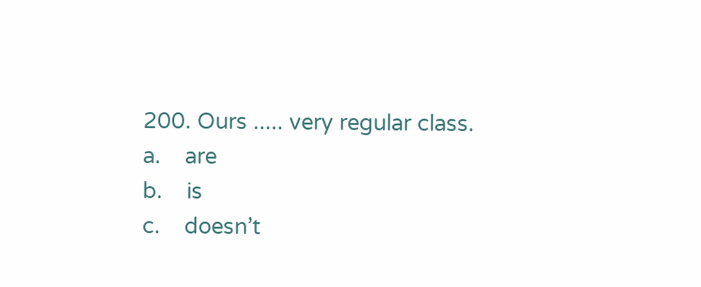200. Ours ..... very regular class.
a.    are
b.    is
c.    doesn’t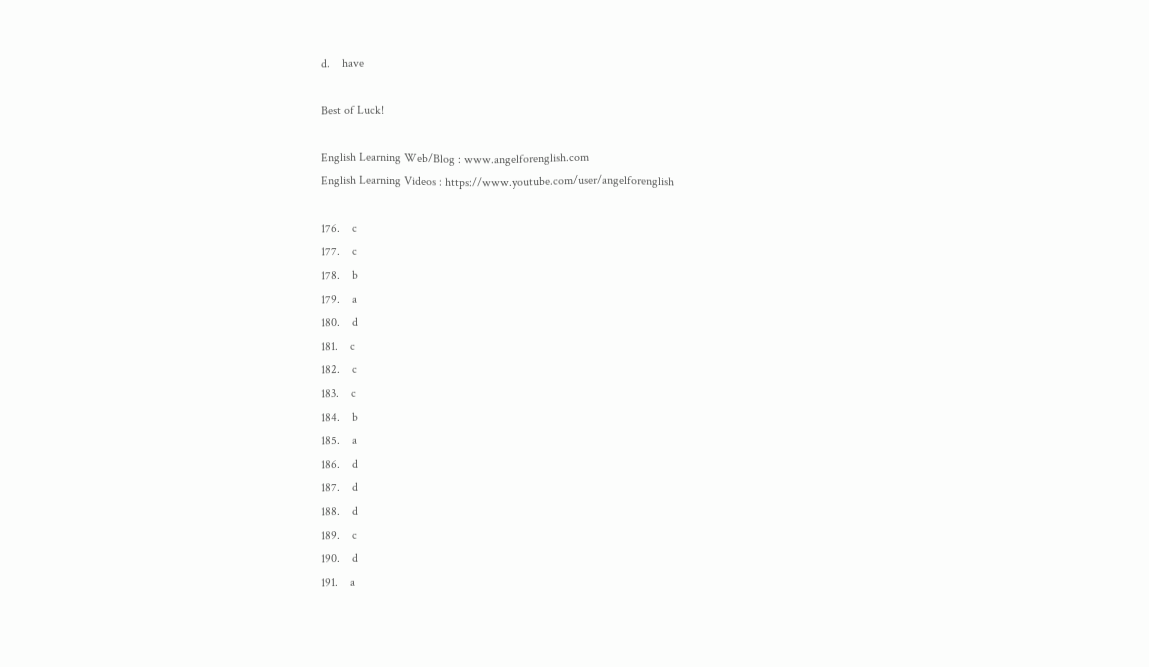d.    have

Best of Luck!

English Learning Web/Blog : www.angelforenglish.com
English Learning Videos : https://www.youtube.com/user/angelforenglish

176.    c
177.    c
178.    b
179.    a
180.    d
181.    c
182.    c
183.    c
184.    b
185.    a
186.    d
187.    d
188.    d
189.    c
190.    d
191.    a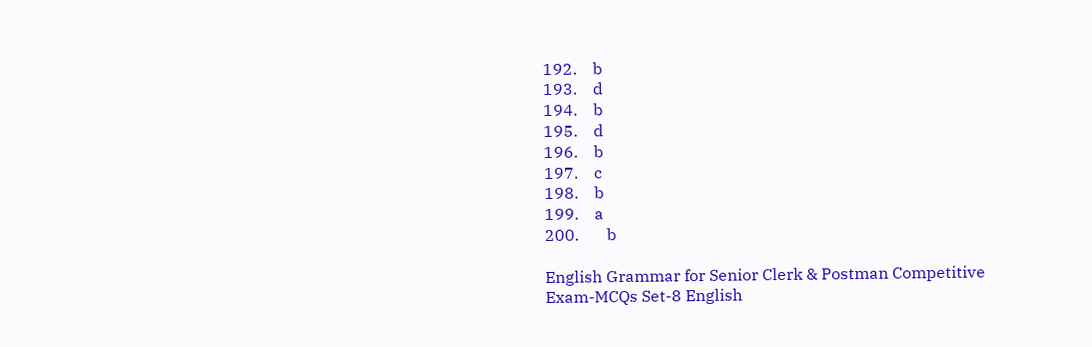192.    b
193.    d
194.    b
195.    d
196.    b
197.    c
198.    b
199.    a
200.       b

English Grammar for Senior Clerk & Postman Competitive Exam-MCQs Set-8 English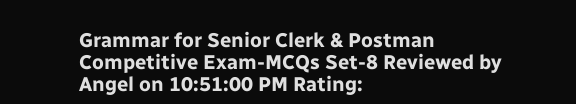Grammar for Senior Clerk & Postman Competitive Exam-MCQs Set-8 Reviewed by Angel on 10:51:00 PM Rating: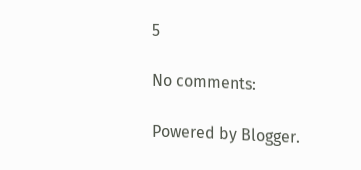5

No comments:

Powered by Blogger.